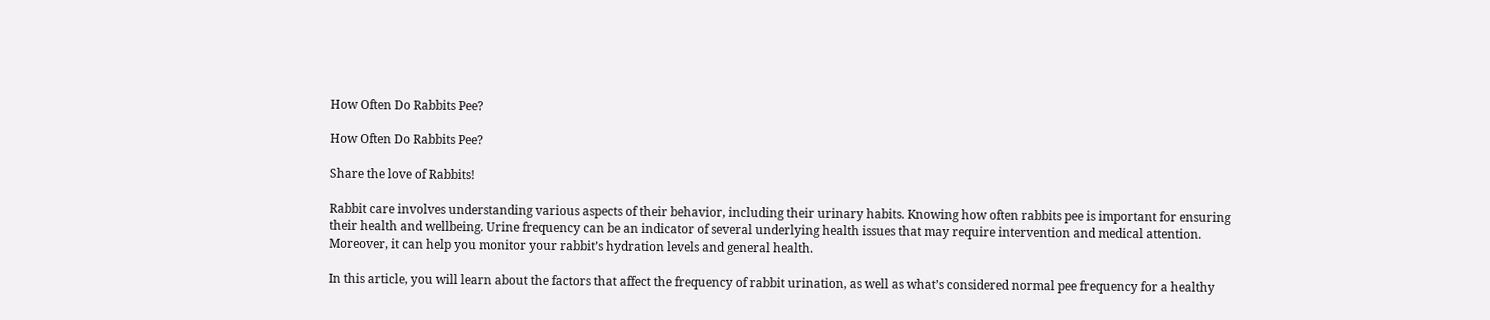How Often Do Rabbits Pee?

How Often Do Rabbits Pee?

Share the love of Rabbits!

Rabbit care involves understanding various aspects of their behavior, including their urinary habits. Knowing how often rabbits pee is important for ensuring their health and wellbeing. Urine frequency can be an indicator of several underlying health issues that may require intervention and medical attention. Moreover, it can help you monitor your rabbit’s hydration levels and general health.

In this article, you will learn about the factors that affect the frequency of rabbit urination, as well as what’s considered normal pee frequency for a healthy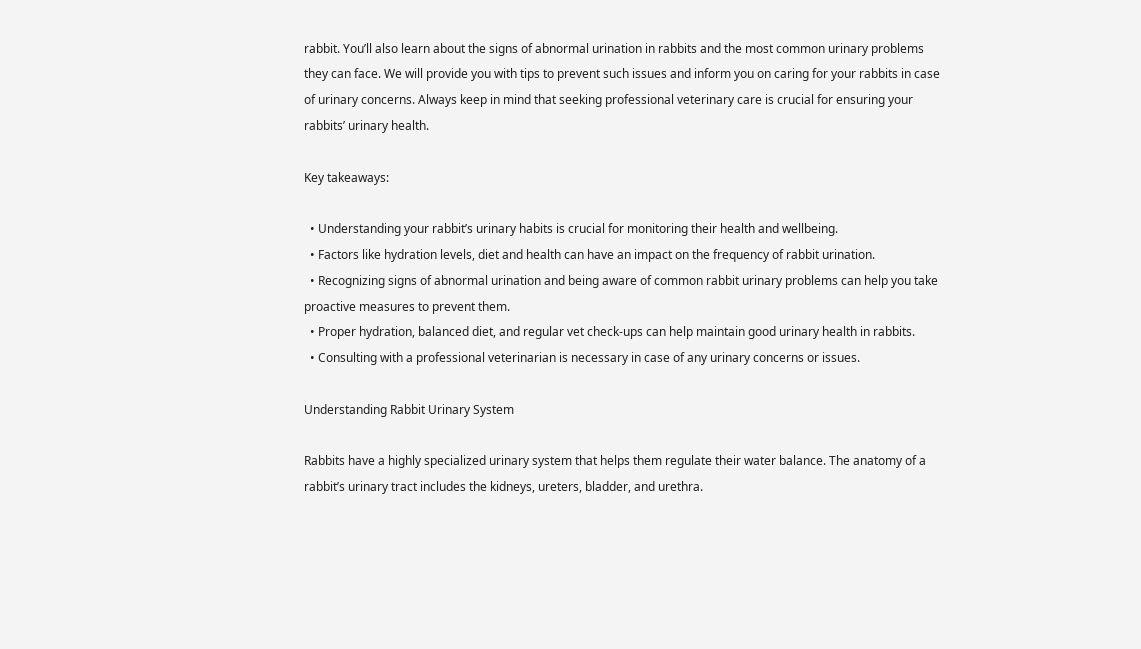rabbit. You’ll also learn about the signs of abnormal urination in rabbits and the most common urinary problems they can face. We will provide you with tips to prevent such issues and inform you on caring for your rabbits in case of urinary concerns. Always keep in mind that seeking professional veterinary care is crucial for ensuring your rabbits’ urinary health.

Key takeaways:

  • Understanding your rabbit’s urinary habits is crucial for monitoring their health and wellbeing.
  • Factors like hydration levels, diet and health can have an impact on the frequency of rabbit urination.
  • Recognizing signs of abnormal urination and being aware of common rabbit urinary problems can help you take proactive measures to prevent them.
  • Proper hydration, balanced diet, and regular vet check-ups can help maintain good urinary health in rabbits.
  • Consulting with a professional veterinarian is necessary in case of any urinary concerns or issues.

Understanding Rabbit Urinary System

Rabbits have a highly specialized urinary system that helps them regulate their water balance. The anatomy of a rabbit’s urinary tract includes the kidneys, ureters, bladder, and urethra.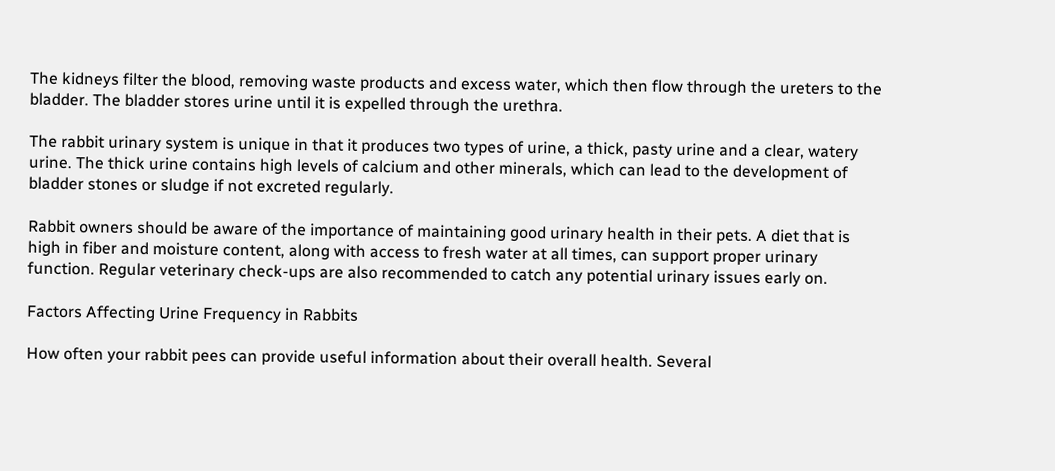The kidneys filter the blood, removing waste products and excess water, which then flow through the ureters to the bladder. The bladder stores urine until it is expelled through the urethra.

The rabbit urinary system is unique in that it produces two types of urine, a thick, pasty urine and a clear, watery urine. The thick urine contains high levels of calcium and other minerals, which can lead to the development of bladder stones or sludge if not excreted regularly.

Rabbit owners should be aware of the importance of maintaining good urinary health in their pets. A diet that is high in fiber and moisture content, along with access to fresh water at all times, can support proper urinary function. Regular veterinary check-ups are also recommended to catch any potential urinary issues early on.

Factors Affecting Urine Frequency in Rabbits

How often your rabbit pees can provide useful information about their overall health. Several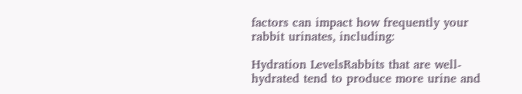factors can impact how frequently your rabbit urinates, including:

Hydration LevelsRabbits that are well-hydrated tend to produce more urine and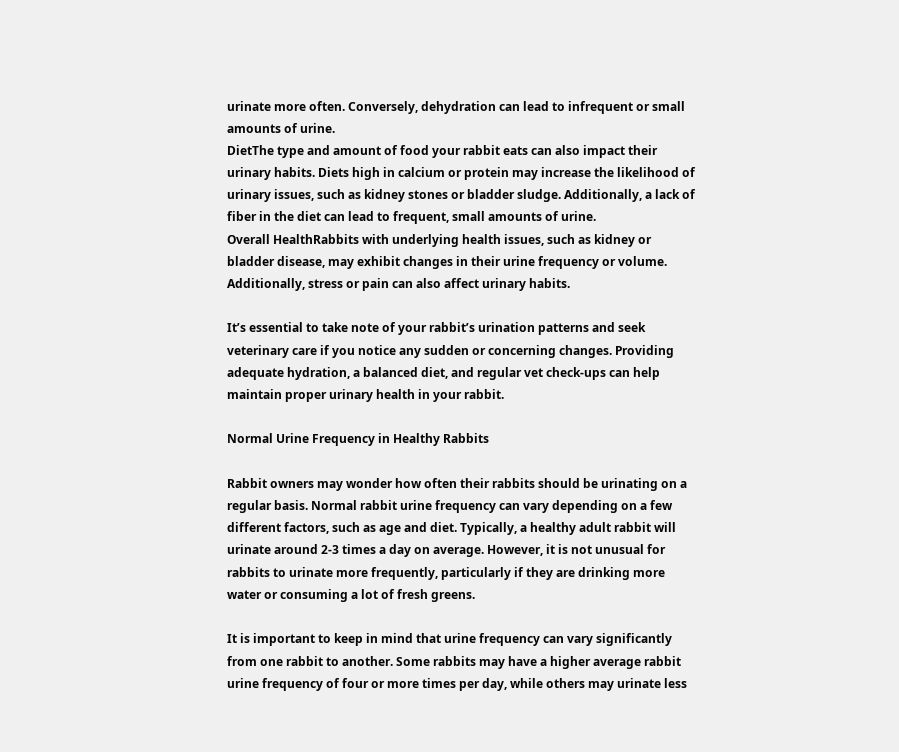urinate more often. Conversely, dehydration can lead to infrequent or small amounts of urine.
DietThe type and amount of food your rabbit eats can also impact their urinary habits. Diets high in calcium or protein may increase the likelihood of urinary issues, such as kidney stones or bladder sludge. Additionally, a lack of fiber in the diet can lead to frequent, small amounts of urine.
Overall HealthRabbits with underlying health issues, such as kidney or bladder disease, may exhibit changes in their urine frequency or volume. Additionally, stress or pain can also affect urinary habits.

It’s essential to take note of your rabbit’s urination patterns and seek veterinary care if you notice any sudden or concerning changes. Providing adequate hydration, a balanced diet, and regular vet check-ups can help maintain proper urinary health in your rabbit.

Normal Urine Frequency in Healthy Rabbits

Rabbit owners may wonder how often their rabbits should be urinating on a regular basis. Normal rabbit urine frequency can vary depending on a few different factors, such as age and diet. Typically, a healthy adult rabbit will urinate around 2-3 times a day on average. However, it is not unusual for rabbits to urinate more frequently, particularly if they are drinking more water or consuming a lot of fresh greens.

It is important to keep in mind that urine frequency can vary significantly from one rabbit to another. Some rabbits may have a higher average rabbit urine frequency of four or more times per day, while others may urinate less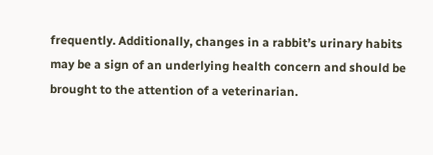frequently. Additionally, changes in a rabbit’s urinary habits may be a sign of an underlying health concern and should be brought to the attention of a veterinarian.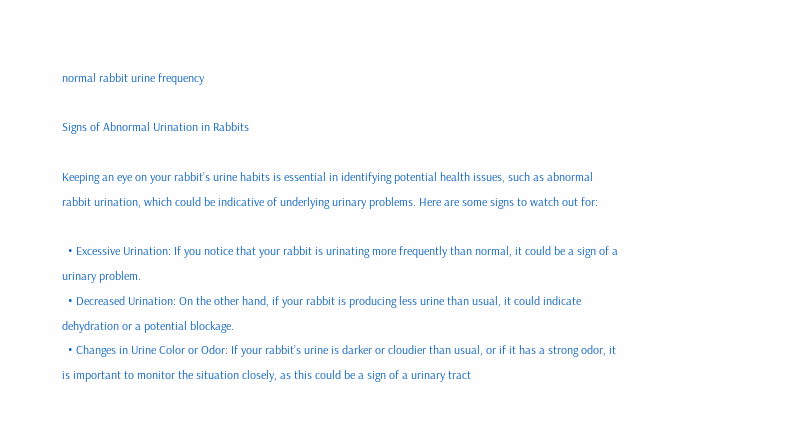normal rabbit urine frequency

Signs of Abnormal Urination in Rabbits

Keeping an eye on your rabbit’s urine habits is essential in identifying potential health issues, such as abnormal rabbit urination, which could be indicative of underlying urinary problems. Here are some signs to watch out for:

  • Excessive Urination: If you notice that your rabbit is urinating more frequently than normal, it could be a sign of a urinary problem.
  • Decreased Urination: On the other hand, if your rabbit is producing less urine than usual, it could indicate dehydration or a potential blockage.
  • Changes in Urine Color or Odor: If your rabbit’s urine is darker or cloudier than usual, or if it has a strong odor, it is important to monitor the situation closely, as this could be a sign of a urinary tract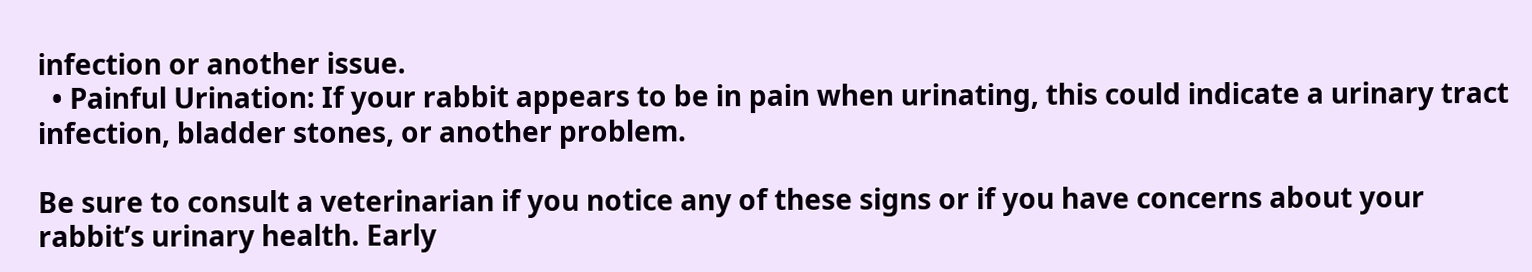infection or another issue.
  • Painful Urination: If your rabbit appears to be in pain when urinating, this could indicate a urinary tract infection, bladder stones, or another problem.

Be sure to consult a veterinarian if you notice any of these signs or if you have concerns about your rabbit’s urinary health. Early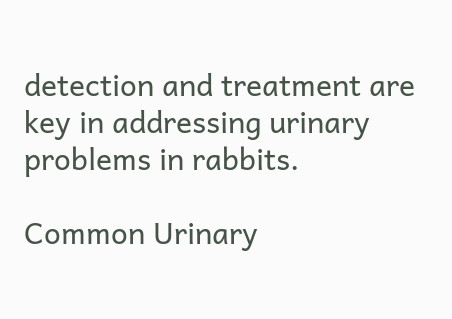detection and treatment are key in addressing urinary problems in rabbits.

Common Urinary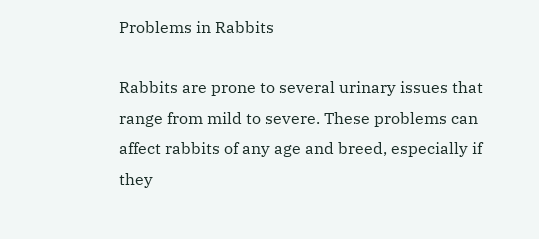Problems in Rabbits

Rabbits are prone to several urinary issues that range from mild to severe. These problems can affect rabbits of any age and breed, especially if they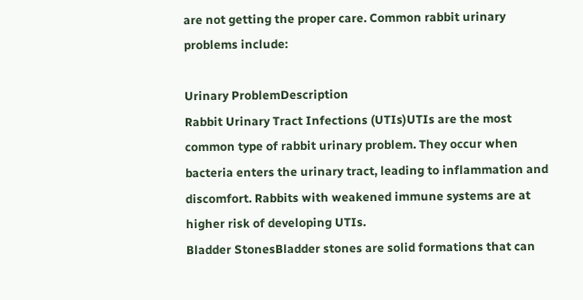are not getting the proper care. Common rabbit urinary problems include:

Urinary ProblemDescription
Rabbit Urinary Tract Infections (UTIs)UTIs are the most common type of rabbit urinary problem. They occur when bacteria enters the urinary tract, leading to inflammation and discomfort. Rabbits with weakened immune systems are at higher risk of developing UTIs.
Bladder StonesBladder stones are solid formations that can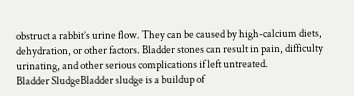obstruct a rabbit’s urine flow. They can be caused by high-calcium diets, dehydration, or other factors. Bladder stones can result in pain, difficulty urinating, and other serious complications if left untreated.
Bladder SludgeBladder sludge is a buildup of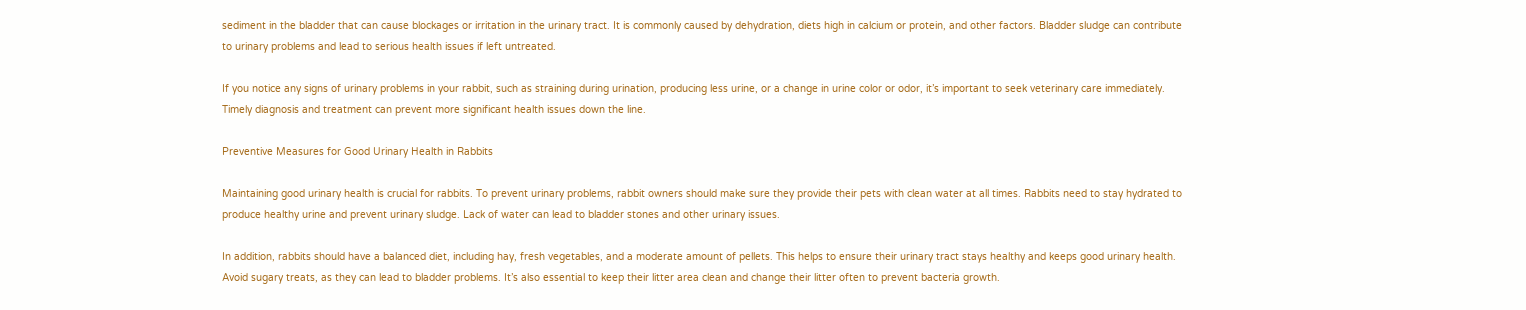sediment in the bladder that can cause blockages or irritation in the urinary tract. It is commonly caused by dehydration, diets high in calcium or protein, and other factors. Bladder sludge can contribute to urinary problems and lead to serious health issues if left untreated.

If you notice any signs of urinary problems in your rabbit, such as straining during urination, producing less urine, or a change in urine color or odor, it’s important to seek veterinary care immediately. Timely diagnosis and treatment can prevent more significant health issues down the line.

Preventive Measures for Good Urinary Health in Rabbits

Maintaining good urinary health is crucial for rabbits. To prevent urinary problems, rabbit owners should make sure they provide their pets with clean water at all times. Rabbits need to stay hydrated to produce healthy urine and prevent urinary sludge. Lack of water can lead to bladder stones and other urinary issues.

In addition, rabbits should have a balanced diet, including hay, fresh vegetables, and a moderate amount of pellets. This helps to ensure their urinary tract stays healthy and keeps good urinary health. Avoid sugary treats, as they can lead to bladder problems. It’s also essential to keep their litter area clean and change their litter often to prevent bacteria growth.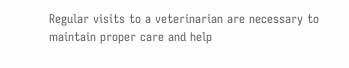Regular visits to a veterinarian are necessary to maintain proper care and help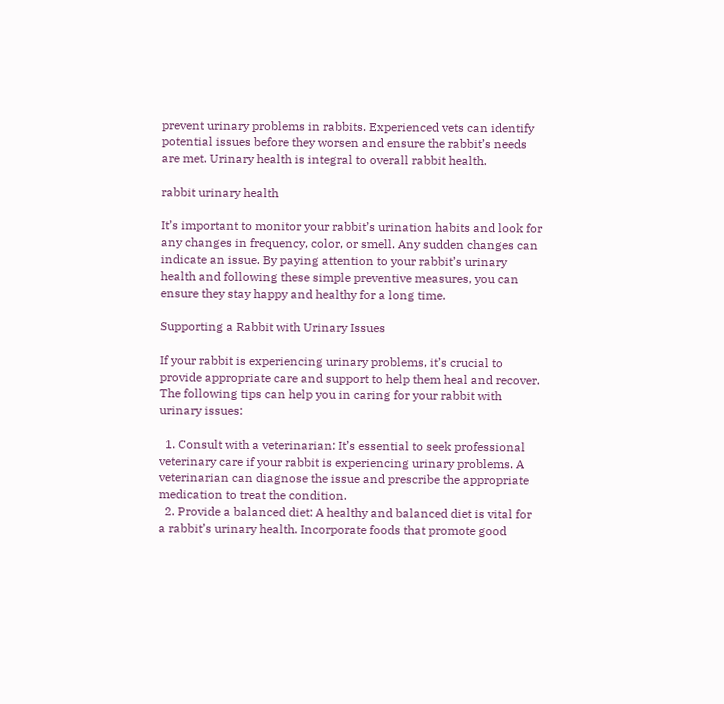prevent urinary problems in rabbits. Experienced vets can identify potential issues before they worsen and ensure the rabbit’s needs are met. Urinary health is integral to overall rabbit health.

rabbit urinary health

It’s important to monitor your rabbit’s urination habits and look for any changes in frequency, color, or smell. Any sudden changes can indicate an issue. By paying attention to your rabbit’s urinary health and following these simple preventive measures, you can ensure they stay happy and healthy for a long time.

Supporting a Rabbit with Urinary Issues

If your rabbit is experiencing urinary problems, it’s crucial to provide appropriate care and support to help them heal and recover. The following tips can help you in caring for your rabbit with urinary issues:

  1. Consult with a veterinarian: It’s essential to seek professional veterinary care if your rabbit is experiencing urinary problems. A veterinarian can diagnose the issue and prescribe the appropriate medication to treat the condition.
  2. Provide a balanced diet: A healthy and balanced diet is vital for a rabbit’s urinary health. Incorporate foods that promote good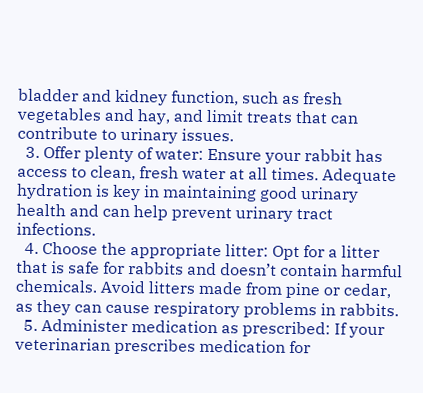bladder and kidney function, such as fresh vegetables and hay, and limit treats that can contribute to urinary issues.
  3. Offer plenty of water: Ensure your rabbit has access to clean, fresh water at all times. Adequate hydration is key in maintaining good urinary health and can help prevent urinary tract infections.
  4. Choose the appropriate litter: Opt for a litter that is safe for rabbits and doesn’t contain harmful chemicals. Avoid litters made from pine or cedar, as they can cause respiratory problems in rabbits.
  5. Administer medication as prescribed: If your veterinarian prescribes medication for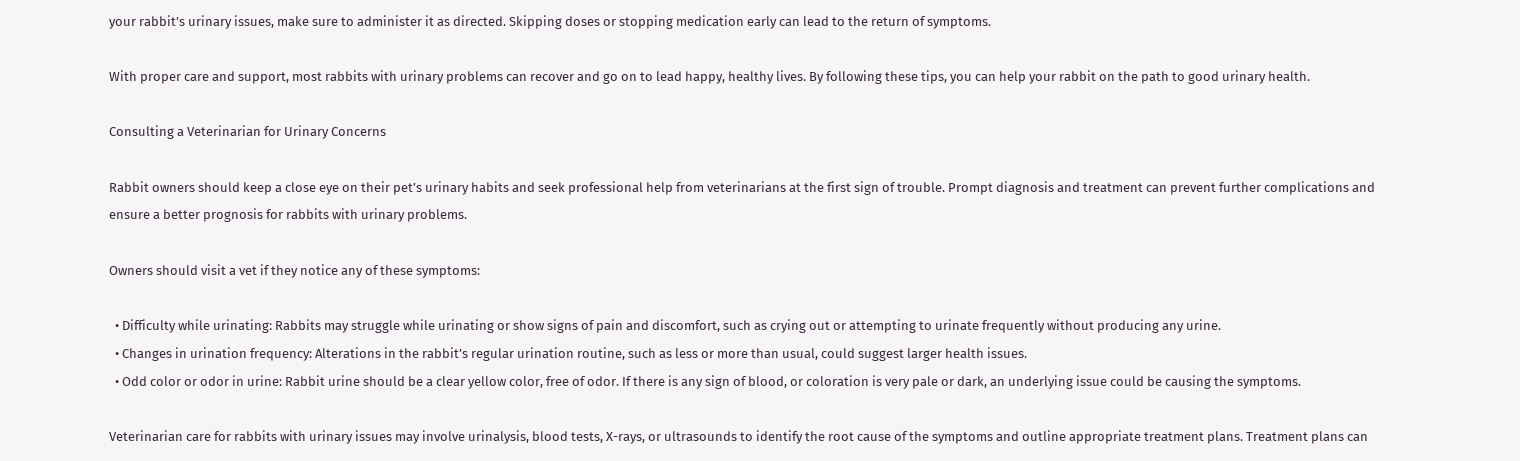your rabbit’s urinary issues, make sure to administer it as directed. Skipping doses or stopping medication early can lead to the return of symptoms.

With proper care and support, most rabbits with urinary problems can recover and go on to lead happy, healthy lives. By following these tips, you can help your rabbit on the path to good urinary health.

Consulting a Veterinarian for Urinary Concerns

Rabbit owners should keep a close eye on their pet’s urinary habits and seek professional help from veterinarians at the first sign of trouble. Prompt diagnosis and treatment can prevent further complications and ensure a better prognosis for rabbits with urinary problems.

Owners should visit a vet if they notice any of these symptoms:

  • Difficulty while urinating: Rabbits may struggle while urinating or show signs of pain and discomfort, such as crying out or attempting to urinate frequently without producing any urine.
  • Changes in urination frequency: Alterations in the rabbit’s regular urination routine, such as less or more than usual, could suggest larger health issues.
  • Odd color or odor in urine: Rabbit urine should be a clear yellow color, free of odor. If there is any sign of blood, or coloration is very pale or dark, an underlying issue could be causing the symptoms.

Veterinarian care for rabbits with urinary issues may involve urinalysis, blood tests, X-rays, or ultrasounds to identify the root cause of the symptoms and outline appropriate treatment plans. Treatment plans can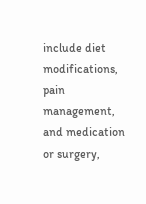include diet modifications, pain management, and medication or surgery,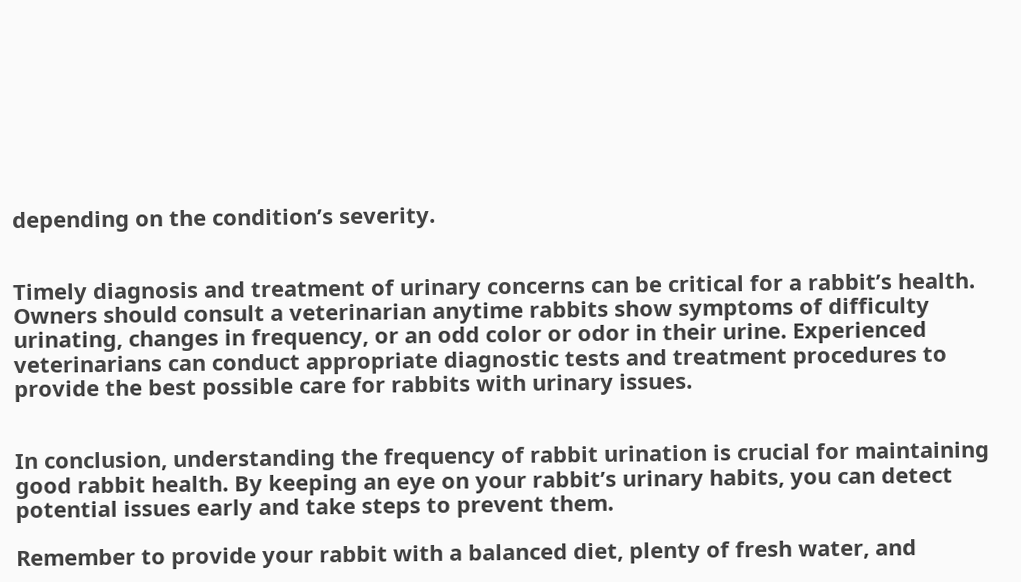depending on the condition’s severity.


Timely diagnosis and treatment of urinary concerns can be critical for a rabbit’s health. Owners should consult a veterinarian anytime rabbits show symptoms of difficulty urinating, changes in frequency, or an odd color or odor in their urine. Experienced veterinarians can conduct appropriate diagnostic tests and treatment procedures to provide the best possible care for rabbits with urinary issues.


In conclusion, understanding the frequency of rabbit urination is crucial for maintaining good rabbit health. By keeping an eye on your rabbit’s urinary habits, you can detect potential issues early and take steps to prevent them.

Remember to provide your rabbit with a balanced diet, plenty of fresh water, and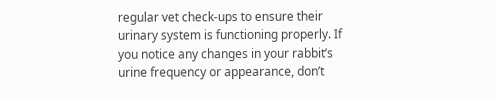regular vet check-ups to ensure their urinary system is functioning properly. If you notice any changes in your rabbit’s urine frequency or appearance, don’t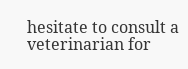hesitate to consult a veterinarian for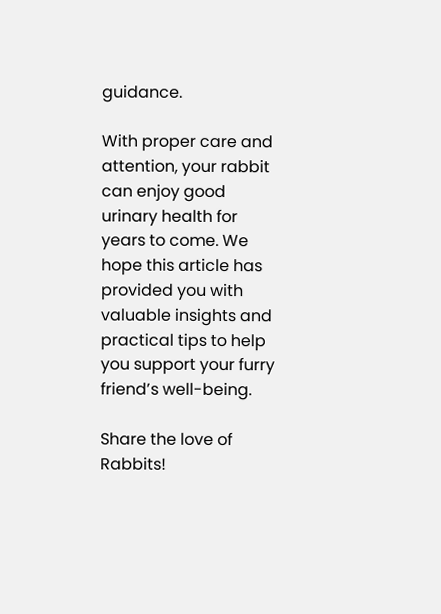guidance.

With proper care and attention, your rabbit can enjoy good urinary health for years to come. We hope this article has provided you with valuable insights and practical tips to help you support your furry friend’s well-being.

Share the love of Rabbits!